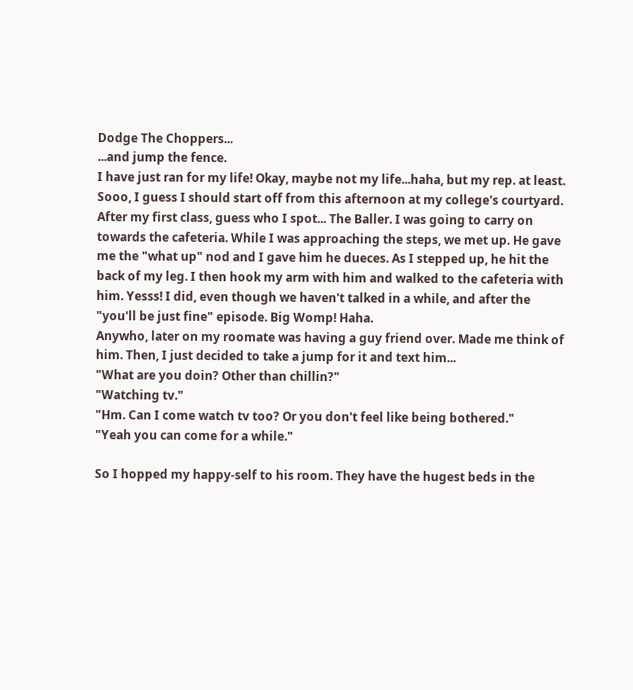Dodge The Choppers...
...and jump the fence.
I have just ran for my life! Okay, maybe not my life...haha, but my rep. at least. Sooo, I guess I should start off from this afternoon at my college's courtyard. After my first class, guess who I spot... The Baller. I was going to carry on towards the cafeteria. While I was approaching the steps, we met up. He gave me the "what up" nod and I gave him he dueces. As I stepped up, he hit the back of my leg. I then hook my arm with him and walked to the cafeteria with him. Yesss! I did, even though we haven't talked in a while, and after the "you'll be just fine" episode. Big Womp! Haha.
Anywho, later on my roomate was having a guy friend over. Made me think of him. Then, I just decided to take a jump for it and text him...
"What are you doin? Other than chillin?"
"Watching tv."
"Hm. Can I come watch tv too? Or you don't feel like being bothered."
"Yeah you can come for a while."

So I hopped my happy-self to his room. They have the hugest beds in the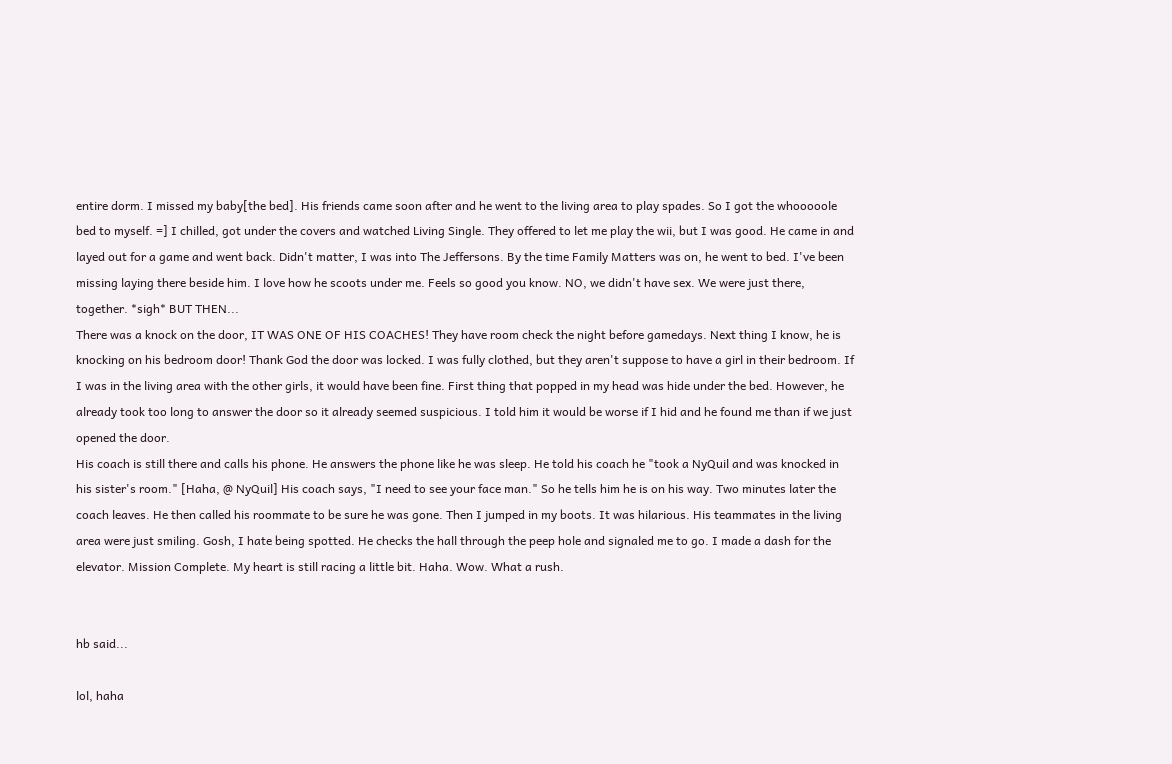entire dorm. I missed my baby[the bed]. His friends came soon after and he went to the living area to play spades. So I got the whooooole bed to myself. =] I chilled, got under the covers and watched Living Single. They offered to let me play the wii, but I was good. He came in and layed out for a game and went back. Didn't matter, I was into The Jeffersons. By the time Family Matters was on, he went to bed. I've been missing laying there beside him. I love how he scoots under me. Feels so good you know. NO, we didn't have sex. We were just there, together. *sigh* BUT THEN...
There was a knock on the door, IT WAS ONE OF HIS COACHES! They have room check the night before gamedays. Next thing I know, he is knocking on his bedroom door! Thank God the door was locked. I was fully clothed, but they aren't suppose to have a girl in their bedroom. If I was in the living area with the other girls, it would have been fine. First thing that popped in my head was hide under the bed. However, he already took too long to answer the door so it already seemed suspicious. I told him it would be worse if I hid and he found me than if we just opened the door.
His coach is still there and calls his phone. He answers the phone like he was sleep. He told his coach he "took a NyQuil and was knocked in his sister's room." [Haha, @ NyQuil] His coach says, "I need to see your face man." So he tells him he is on his way. Two minutes later the coach leaves. He then called his roommate to be sure he was gone. Then I jumped in my boots. It was hilarious. His teammates in the living area were just smiling. Gosh, I hate being spotted. He checks the hall through the peep hole and signaled me to go. I made a dash for the elevator. Mission Complete. My heart is still racing a little bit. Haha. Wow. What a rush.


hb said...

lol, haha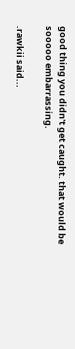good thing you didn't get caught. that would be sooooo embarrassing.

.rawkii said...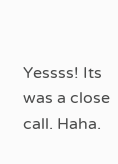Yessss! Its was a close call. Haha.